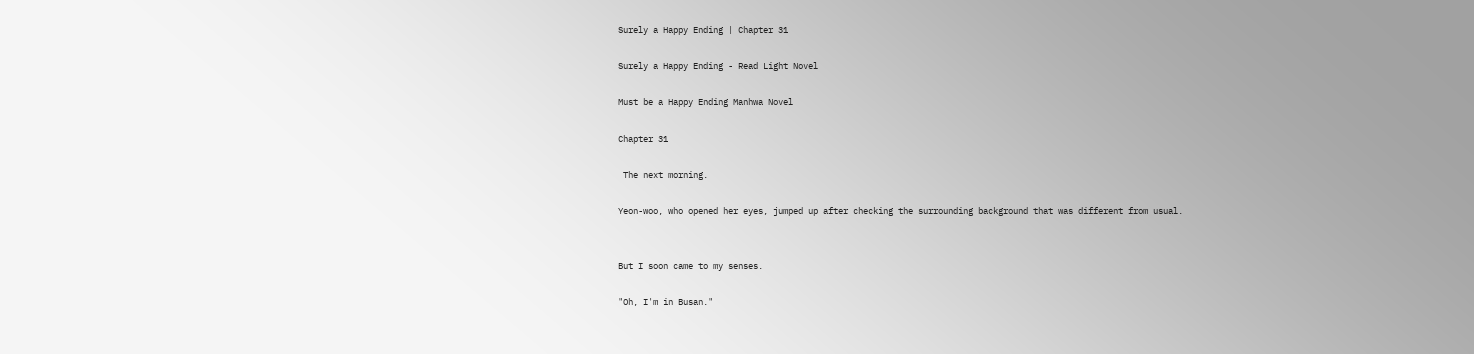Surely a Happy Ending | Chapter 31

Surely a Happy Ending - Read Light Novel

Must be a Happy Ending Manhwa Novel

Chapter 31

 The next morning.

Yeon-woo, who opened her eyes, jumped up after checking the surrounding background that was different from usual.


But I soon came to my senses.

"Oh, I'm in Busan."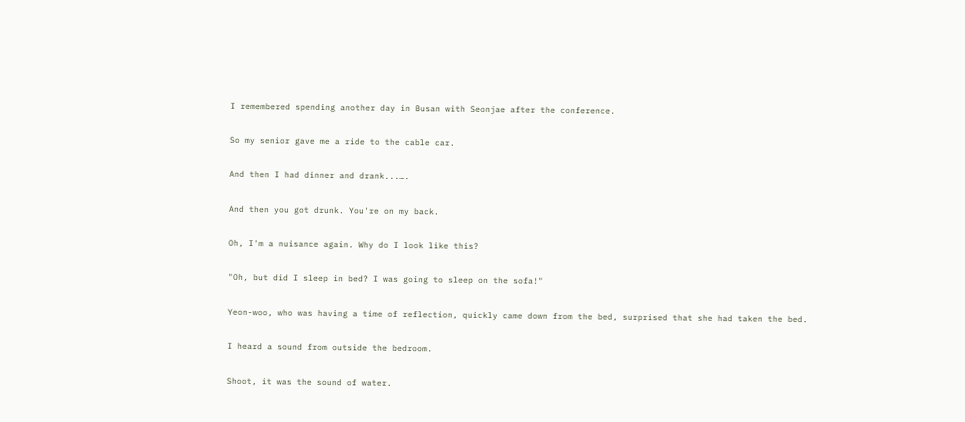I remembered spending another day in Busan with Seonjae after the conference.

So my senior gave me a ride to the cable car.

And then I had dinner and drank...….

And then you got drunk. You're on my back.

Oh, I'm a nuisance again. Why do I look like this?

"Oh, but did I sleep in bed? I was going to sleep on the sofa!"

Yeon-woo, who was having a time of reflection, quickly came down from the bed, surprised that she had taken the bed.

I heard a sound from outside the bedroom.

Shoot, it was the sound of water.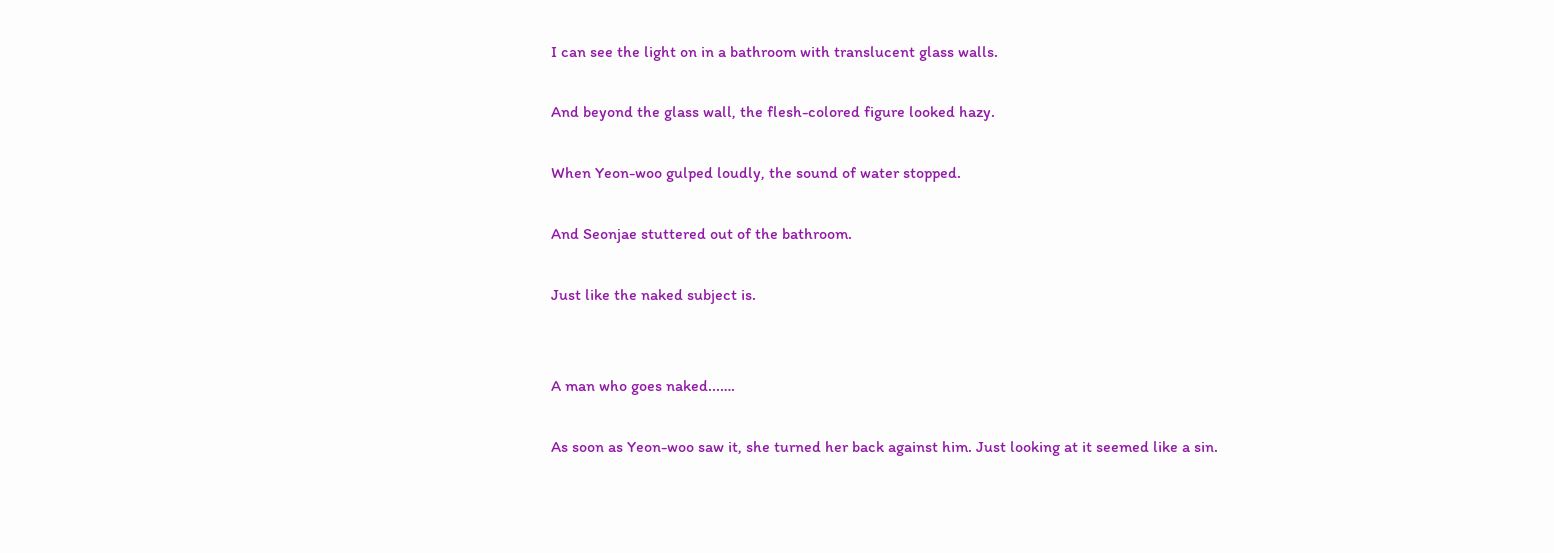I can see the light on in a bathroom with translucent glass walls.

And beyond the glass wall, the flesh-colored figure looked hazy.

When Yeon-woo gulped loudly, the sound of water stopped.

And Seonjae stuttered out of the bathroom.

Just like the naked subject is.


A man who goes naked...….

As soon as Yeon-woo saw it, she turned her back against him. Just looking at it seemed like a sin.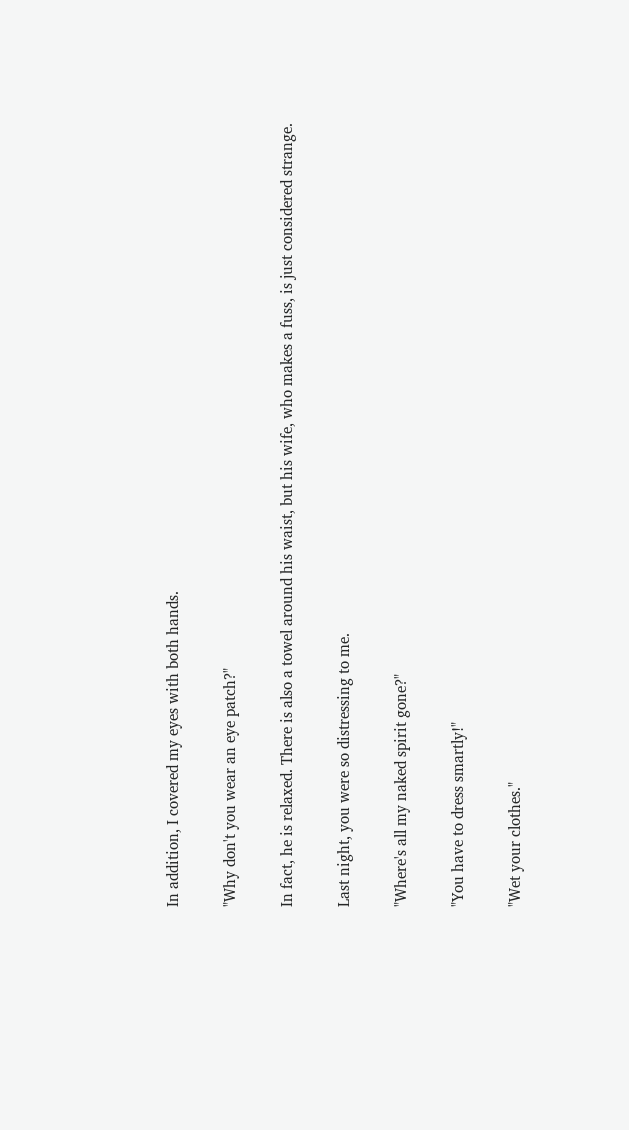In addition, I covered my eyes with both hands.

"Why don't you wear an eye patch?"

In fact, he is relaxed. There is also a towel around his waist, but his wife, who makes a fuss, is just considered strange.

Last night, you were so distressing to me.

"Where's all my naked spirit gone?"

"You have to dress smartly!"

"Wet your clothes."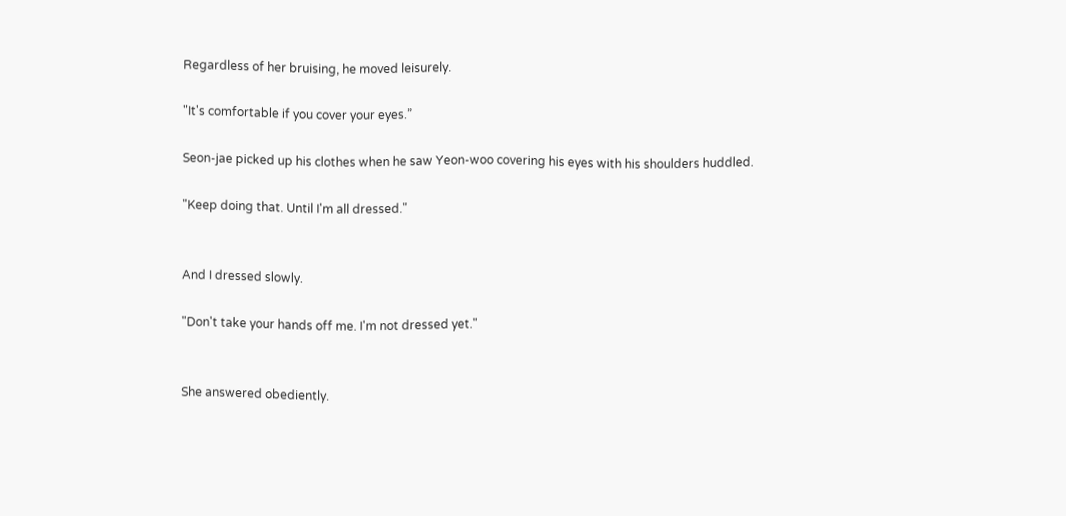Regardless of her bruising, he moved leisurely.

"It's comfortable if you cover your eyes.”

Seon-jae picked up his clothes when he saw Yeon-woo covering his eyes with his shoulders huddled.

"Keep doing that. Until I'm all dressed."


And I dressed slowly.

"Don't take your hands off me. I'm not dressed yet."


She answered obediently.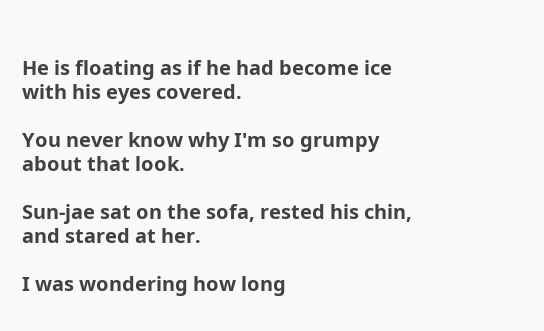He is floating as if he had become ice with his eyes covered.

You never know why I'm so grumpy about that look.

Sun-jae sat on the sofa, rested his chin, and stared at her.

I was wondering how long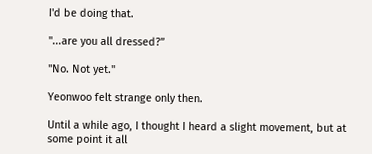I'd be doing that.

"...are you all dressed?”

"No. Not yet."

Yeonwoo felt strange only then.

Until a while ago, I thought I heard a slight movement, but at some point it all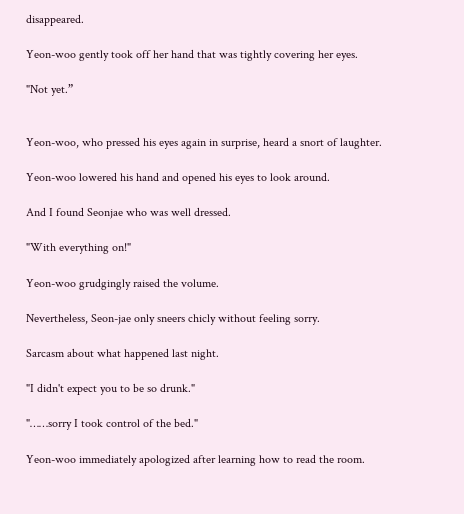disappeared.

Yeon-woo gently took off her hand that was tightly covering her eyes.

"Not yet.”


Yeon-woo, who pressed his eyes again in surprise, heard a snort of laughter.

Yeon-woo lowered his hand and opened his eyes to look around.

And I found Seonjae who was well dressed.

"With everything on!"

Yeon-woo grudgingly raised the volume.

Nevertheless, Seon-jae only sneers chicly without feeling sorry.

Sarcasm about what happened last night.

"I didn't expect you to be so drunk."

"……sorry I took control of the bed."

Yeon-woo immediately apologized after learning how to read the room.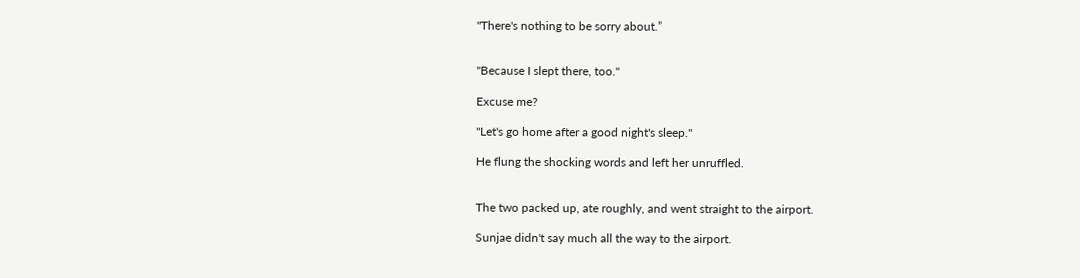"There's nothing to be sorry about.”


"Because I slept there, too."

Excuse me?

"Let's go home after a good night's sleep."

He flung the shocking words and left her unruffled.


The two packed up, ate roughly, and went straight to the airport.

Sunjae didn't say much all the way to the airport.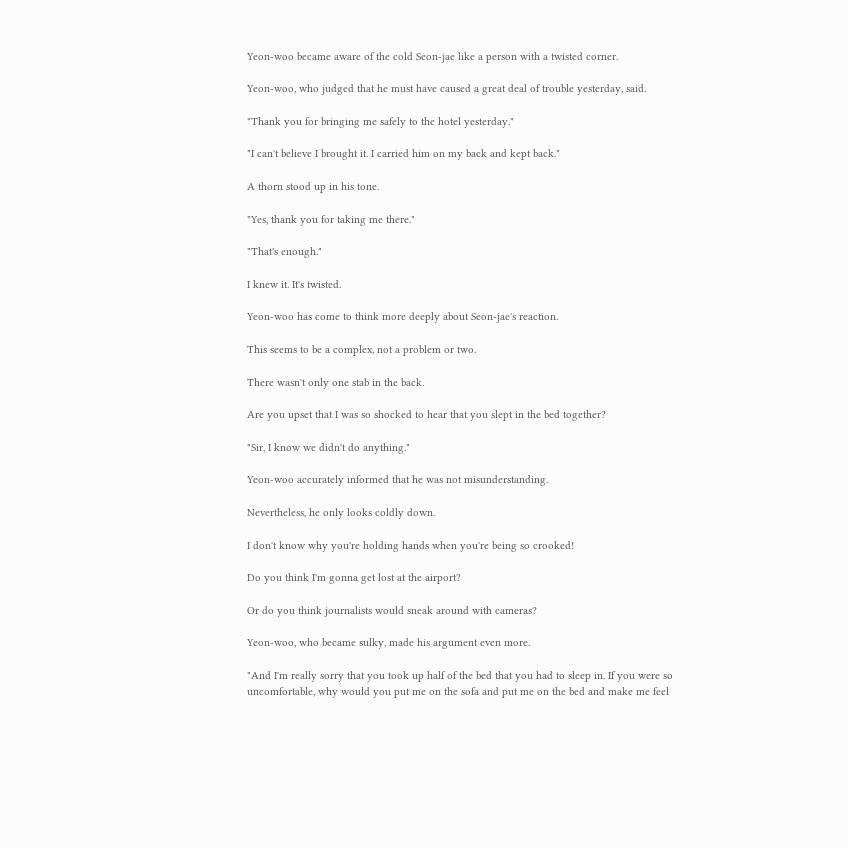Yeon-woo became aware of the cold Seon-jae like a person with a twisted corner.

Yeon-woo, who judged that he must have caused a great deal of trouble yesterday, said.

"Thank you for bringing me safely to the hotel yesterday."

"I can't believe I brought it. I carried him on my back and kept back."

A thorn stood up in his tone.

"Yes, thank you for taking me there."

"That's enough."

I knew it. It's twisted.

Yeon-woo has come to think more deeply about Seon-jae's reaction.

This seems to be a complex, not a problem or two.

There wasn't only one stab in the back.

Are you upset that I was so shocked to hear that you slept in the bed together?

"Sir, I know we didn't do anything."

Yeon-woo accurately informed that he was not misunderstanding.

Nevertheless, he only looks coldly down.

I don't know why you're holding hands when you're being so crooked!

Do you think I'm gonna get lost at the airport?

Or do you think journalists would sneak around with cameras?

Yeon-woo, who became sulky, made his argument even more.

"And I'm really sorry that you took up half of the bed that you had to sleep in. If you were so uncomfortable, why would you put me on the sofa and put me on the bed and make me feel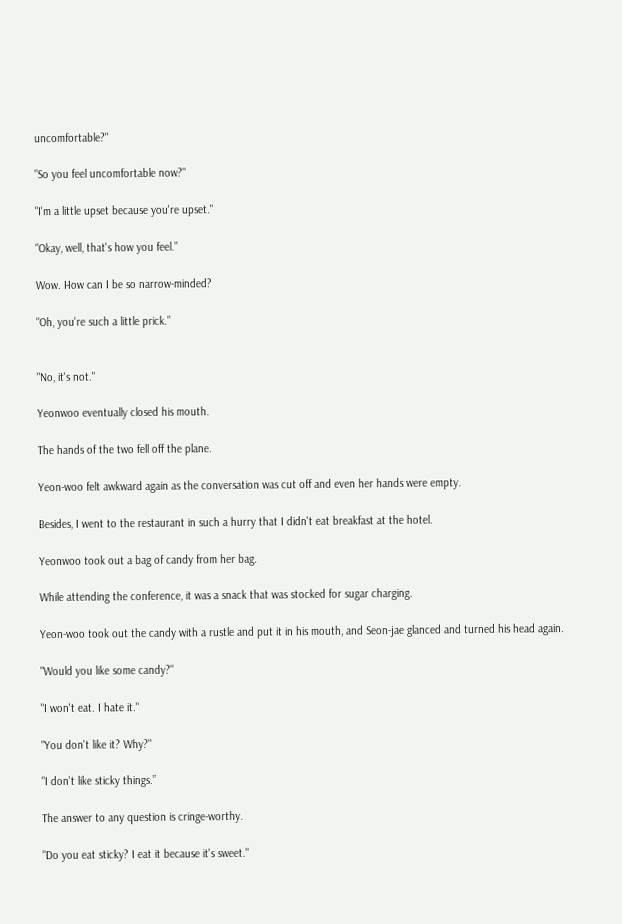uncomfortable?"

"So you feel uncomfortable now?"

"I'm a little upset because you're upset."

"Okay, well, that's how you feel.”

Wow. How can I be so narrow-minded?

"Oh, you're such a little prick.”


"No, it's not."

Yeonwoo eventually closed his mouth.

The hands of the two fell off the plane.

Yeon-woo felt awkward again as the conversation was cut off and even her hands were empty.

Besides, I went to the restaurant in such a hurry that I didn't eat breakfast at the hotel.

Yeonwoo took out a bag of candy from her bag.

While attending the conference, it was a snack that was stocked for sugar charging.

Yeon-woo took out the candy with a rustle and put it in his mouth, and Seon-jae glanced and turned his head again.

"Would you like some candy?"

"I won't eat. I hate it."

"You don't like it? Why?"

"I don't like sticky things.”

The answer to any question is cringe-worthy.

"Do you eat sticky? I eat it because it's sweet."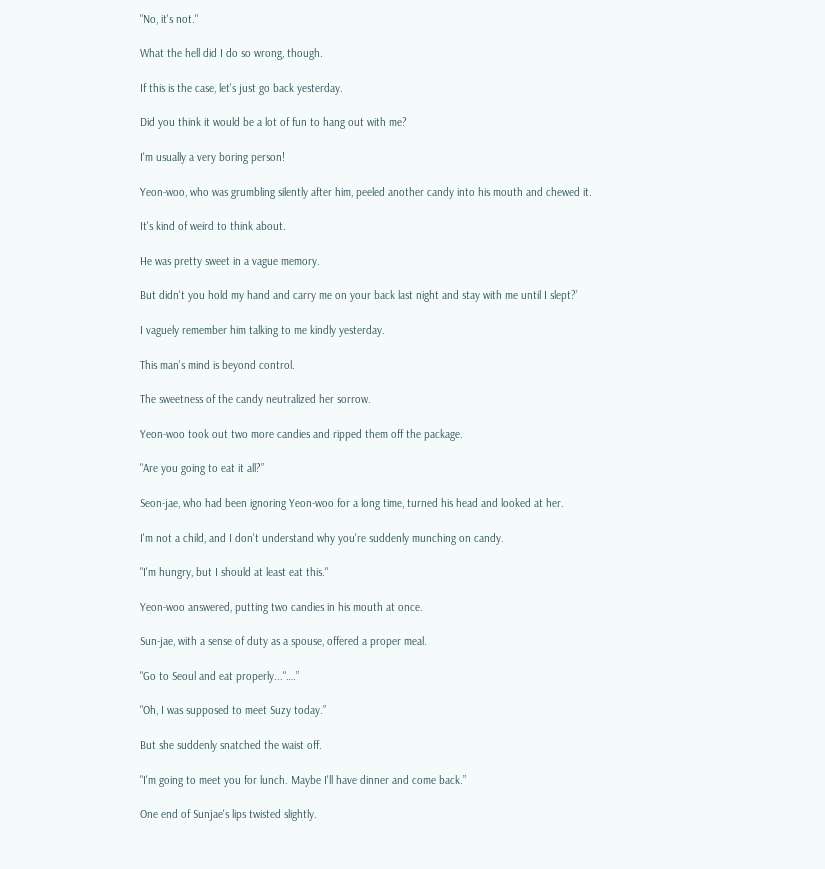"No, it's not."

What the hell did I do so wrong, though.

If this is the case, let's just go back yesterday.

Did you think it would be a lot of fun to hang out with me?

I'm usually a very boring person!

Yeon-woo, who was grumbling silently after him, peeled another candy into his mouth and chewed it.

It's kind of weird to think about.

He was pretty sweet in a vague memory.

But didn't you hold my hand and carry me on your back last night and stay with me until I slept?’

I vaguely remember him talking to me kindly yesterday.

This man's mind is beyond control.

The sweetness of the candy neutralized her sorrow.

Yeon-woo took out two more candies and ripped them off the package.

"Are you going to eat it all?”

Seon-jae, who had been ignoring Yeon-woo for a long time, turned his head and looked at her.

I'm not a child, and I don't understand why you're suddenly munching on candy.

"I'm hungry, but I should at least eat this."

Yeon-woo answered, putting two candies in his mouth at once.

Sun-jae, with a sense of duty as a spouse, offered a proper meal.

"Go to Seoul and eat properly..."….”

"Oh, I was supposed to meet Suzy today.”

But she suddenly snatched the waist off.

"I'm going to meet you for lunch. Maybe I'll have dinner and come back.”

One end of Sunjae's lips twisted slightly.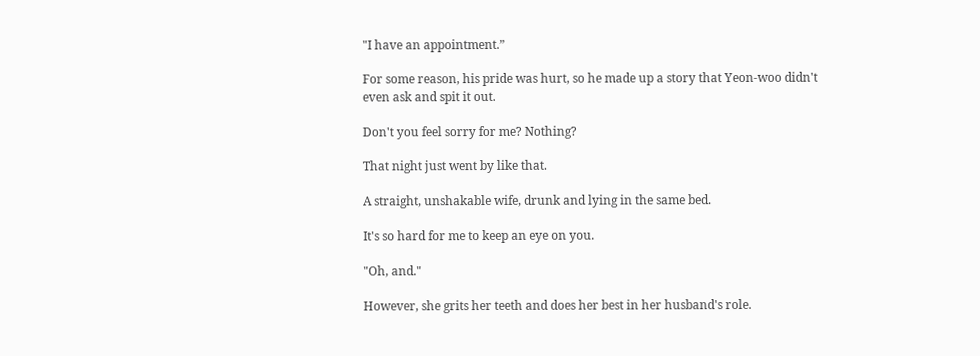"I have an appointment.”

For some reason, his pride was hurt, so he made up a story that Yeon-woo didn't even ask and spit it out.

Don't you feel sorry for me? Nothing?

That night just went by like that.

A straight, unshakable wife, drunk and lying in the same bed.

It's so hard for me to keep an eye on you.

"Oh, and."

However, she grits her teeth and does her best in her husband's role.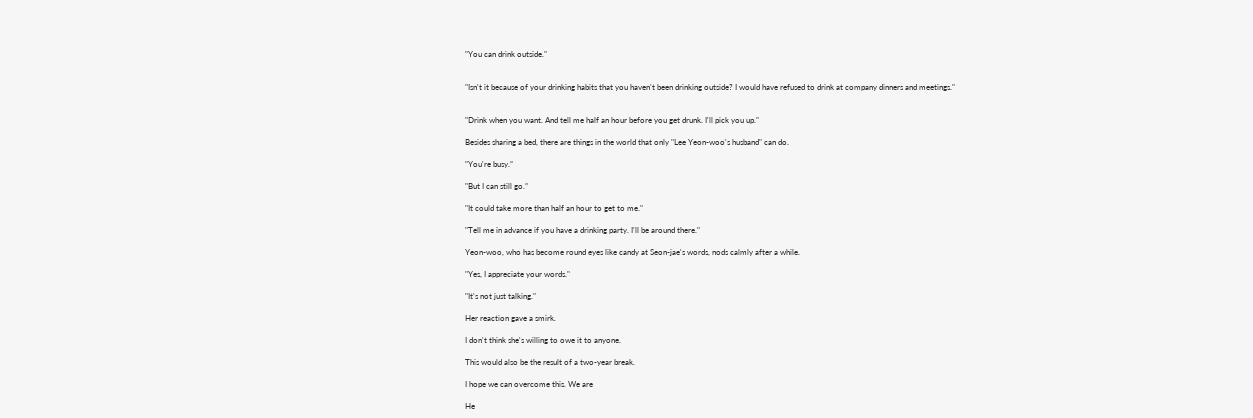"You can drink outside."


"Isn't it because of your drinking habits that you haven't been drinking outside? I would have refused to drink at company dinners and meetings."


"Drink when you want. And tell me half an hour before you get drunk. I'll pick you up."

Besides sharing a bed, there are things in the world that only "Lee Yeon-woo's husband" can do.

"You're busy.”

"But I can still go.”

"It could take more than half an hour to get to me."

"Tell me in advance if you have a drinking party. I'll be around there."

Yeon-woo, who has become round eyes like candy at Seon-jae's words, nods calmly after a while.

"Yes, I appreciate your words."

"It's not just talking."

Her reaction gave a smirk.

I don't think she's willing to owe it to anyone.

This would also be the result of a two-year break.

I hope we can overcome this. We are

He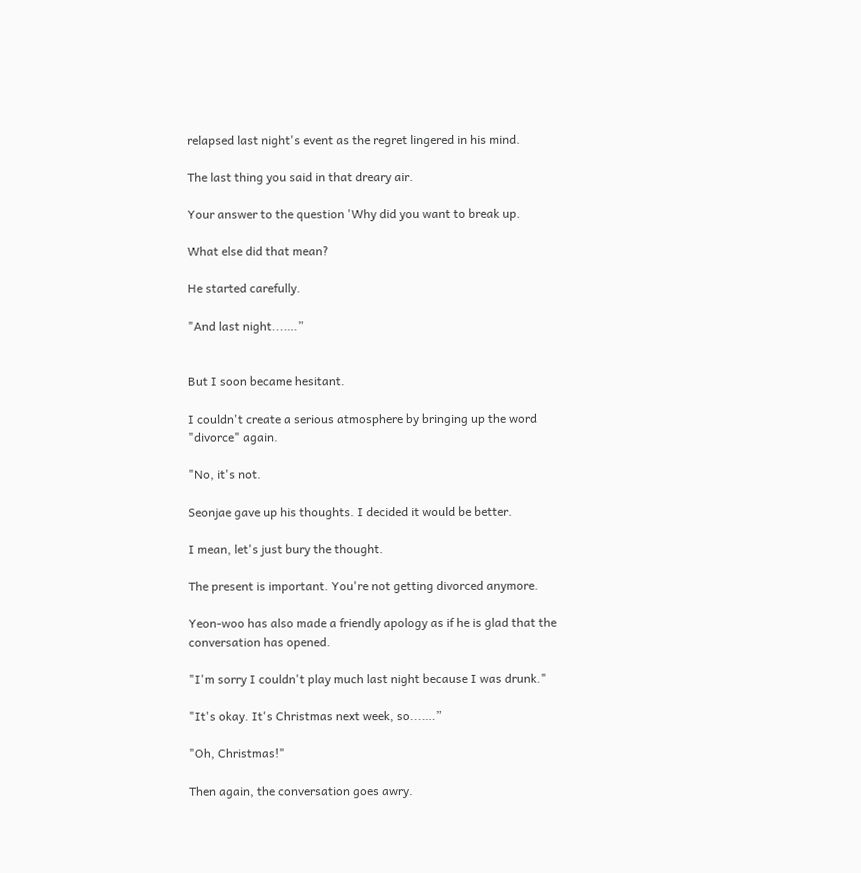relapsed last night's event as the regret lingered in his mind.

The last thing you said in that dreary air.

Your answer to the question 'Why did you want to break up.

What else did that mean?

He started carefully.

"And last night...….”


But I soon became hesitant.

I couldn't create a serious atmosphere by bringing up the word "divorce" again.

"No, it's not.

Seonjae gave up his thoughts. I decided it would be better.

I mean, let's just bury the thought.

The present is important. You're not getting divorced anymore.

Yeon-woo has also made a friendly apology as if he is glad that the conversation has opened.

"I'm sorry I couldn't play much last night because I was drunk."

"It's okay. It's Christmas next week, so...….”

"Oh, Christmas!"

Then again, the conversation goes awry.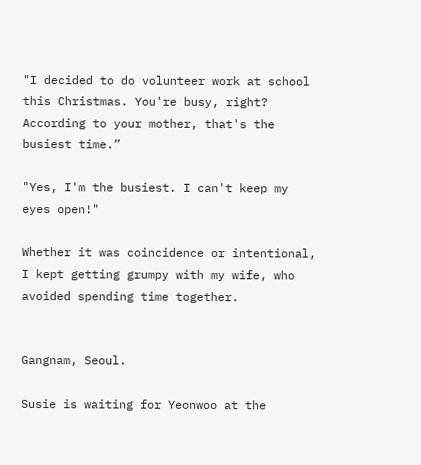"I decided to do volunteer work at school this Christmas. You're busy, right? According to your mother, that's the busiest time.”

"Yes, I'm the busiest. I can't keep my eyes open!"

Whether it was coincidence or intentional, I kept getting grumpy with my wife, who avoided spending time together.


Gangnam, Seoul.

Susie is waiting for Yeonwoo at the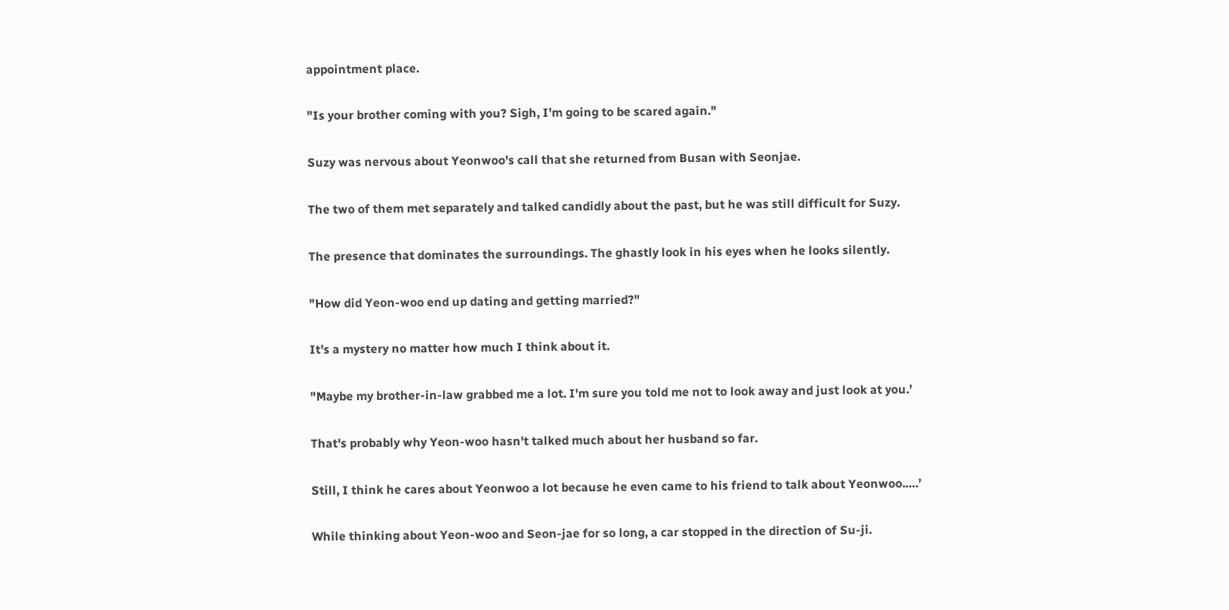appointment place.

"Is your brother coming with you? Sigh, I'm going to be scared again."

Suzy was nervous about Yeonwoo's call that she returned from Busan with Seonjae.

The two of them met separately and talked candidly about the past, but he was still difficult for Suzy.

The presence that dominates the surroundings. The ghastly look in his eyes when he looks silently.

"How did Yeon-woo end up dating and getting married?"

It's a mystery no matter how much I think about it.

"Maybe my brother-in-law grabbed me a lot. I'm sure you told me not to look away and just look at you.’

That's probably why Yeon-woo hasn't talked much about her husband so far.

Still, I think he cares about Yeonwoo a lot because he even came to his friend to talk about Yeonwoo.….’

While thinking about Yeon-woo and Seon-jae for so long, a car stopped in the direction of Su-ji.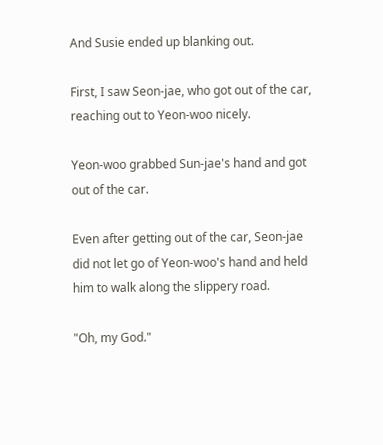And Susie ended up blanking out.

First, I saw Seon-jae, who got out of the car, reaching out to Yeon-woo nicely.

Yeon-woo grabbed Sun-jae's hand and got out of the car.

Even after getting out of the car, Seon-jae did not let go of Yeon-woo's hand and held him to walk along the slippery road.

"Oh, my God."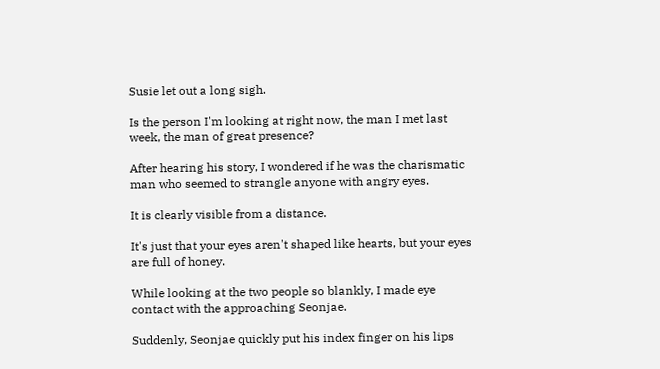Susie let out a long sigh.

Is the person I'm looking at right now, the man I met last week, the man of great presence?

After hearing his story, I wondered if he was the charismatic man who seemed to strangle anyone with angry eyes.

It is clearly visible from a distance.

It's just that your eyes aren't shaped like hearts, but your eyes are full of honey.

While looking at the two people so blankly, I made eye contact with the approaching Seonjae.

Suddenly, Seonjae quickly put his index finger on his lips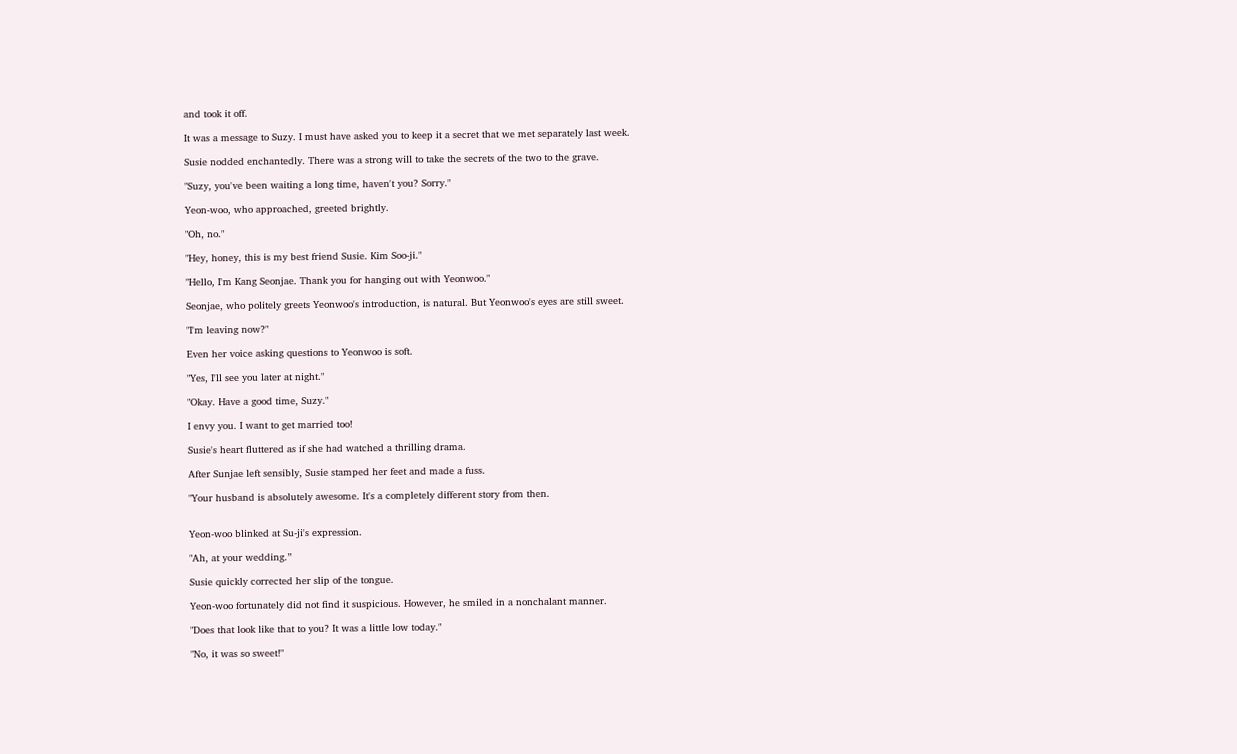and took it off.

It was a message to Suzy. I must have asked you to keep it a secret that we met separately last week.

Susie nodded enchantedly. There was a strong will to take the secrets of the two to the grave.

"Suzy, you've been waiting a long time, haven't you? Sorry."

Yeon-woo, who approached, greeted brightly.

"Oh, no."

"Hey, honey, this is my best friend Susie. Kim Soo-ji."

"Hello, I'm Kang Seonjae. Thank you for hanging out with Yeonwoo."

Seonjae, who politely greets Yeonwoo's introduction, is natural. But Yeonwoo's eyes are still sweet.

"I'm leaving now?"

Even her voice asking questions to Yeonwoo is soft.

"Yes, I'll see you later at night."

"Okay. Have a good time, Suzy."

I envy you. I want to get married too!

Susie's heart fluttered as if she had watched a thrilling drama.

After Sunjae left sensibly, Susie stamped her feet and made a fuss.

"Your husband is absolutely awesome. It's a completely different story from then.


Yeon-woo blinked at Su-ji's expression.

"Ah, at your wedding.”

Susie quickly corrected her slip of the tongue.

Yeon-woo fortunately did not find it suspicious. However, he smiled in a nonchalant manner.

"Does that look like that to you? It was a little low today."

"No, it was so sweet!"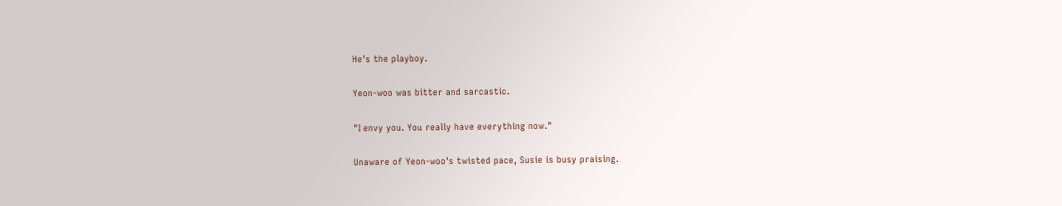He's the playboy.

Yeon-woo was bitter and sarcastic.

"I envy you. You really have everything now."

Unaware of Yeon-woo's twisted pace, Susie is busy praising.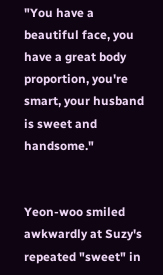"You have a beautiful face, you have a great body proportion, you're smart, your husband is sweet and handsome."


Yeon-woo smiled awkwardly at Suzy's repeated "sweet" in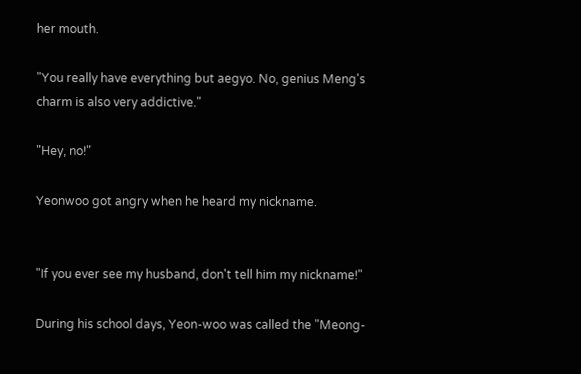her mouth.

"You really have everything but aegyo. No, genius Meng's charm is also very addictive."

"Hey, no!"

Yeonwoo got angry when he heard my nickname.


"If you ever see my husband, don't tell him my nickname!"

During his school days, Yeon-woo was called the "Meong-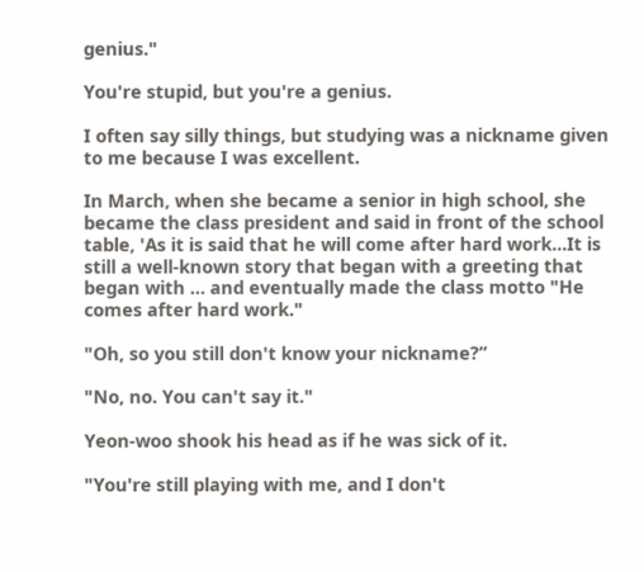genius."

You're stupid, but you're a genius.

I often say silly things, but studying was a nickname given to me because I was excellent.

In March, when she became a senior in high school, she became the class president and said in front of the school table, 'As it is said that he will come after hard work...It is still a well-known story that began with a greeting that began with … and eventually made the class motto "He comes after hard work."

"Oh, so you still don't know your nickname?”

"No, no. You can't say it."

Yeon-woo shook his head as if he was sick of it.

"You're still playing with me, and I don't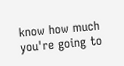know how much you're going to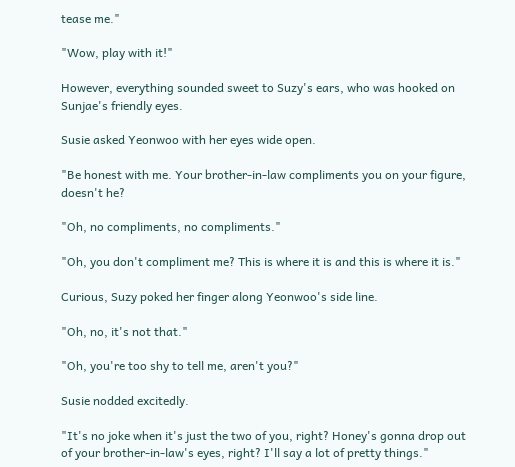tease me."

"Wow, play with it!"

However, everything sounded sweet to Suzy's ears, who was hooked on Sunjae's friendly eyes.

Susie asked Yeonwoo with her eyes wide open.

"Be honest with me. Your brother-in-law compliments you on your figure, doesn't he?

"Oh, no compliments, no compliments."

"Oh, you don't compliment me? This is where it is and this is where it is."

Curious, Suzy poked her finger along Yeonwoo's side line.

"Oh, no, it's not that."

"Oh, you're too shy to tell me, aren't you?"

Susie nodded excitedly.

"It's no joke when it's just the two of you, right? Honey's gonna drop out of your brother-in-law's eyes, right? I'll say a lot of pretty things."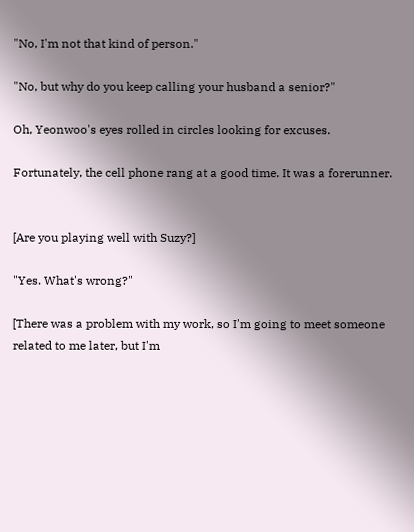"No, I'm not that kind of person."

"No, but why do you keep calling your husband a senior?"

Oh, Yeonwoo's eyes rolled in circles looking for excuses.

Fortunately, the cell phone rang at a good time. It was a forerunner.


[Are you playing well with Suzy?]

"Yes. What's wrong?"

[There was a problem with my work, so I'm going to meet someone related to me later, but I'm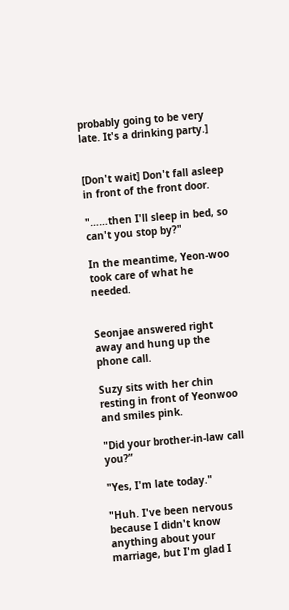probably going to be very late. It's a drinking party.]


[Don't wait] Don't fall asleep in front of the front door.

"……then I'll sleep in bed, so can't you stop by?"

In the meantime, Yeon-woo took care of what he needed.


Seonjae answered right away and hung up the phone call.

Suzy sits with her chin resting in front of Yeonwoo and smiles pink.

"Did your brother-in-law call you?”

"Yes, I'm late today."

"Huh. I've been nervous because I didn't know anything about your marriage, but I'm glad I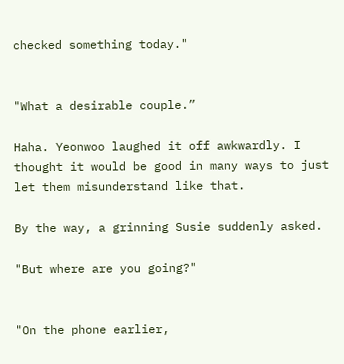checked something today."


"What a desirable couple.”

Haha. Yeonwoo laughed it off awkwardly. I thought it would be good in many ways to just let them misunderstand like that.

By the way, a grinning Susie suddenly asked.

"But where are you going?"


"On the phone earlier,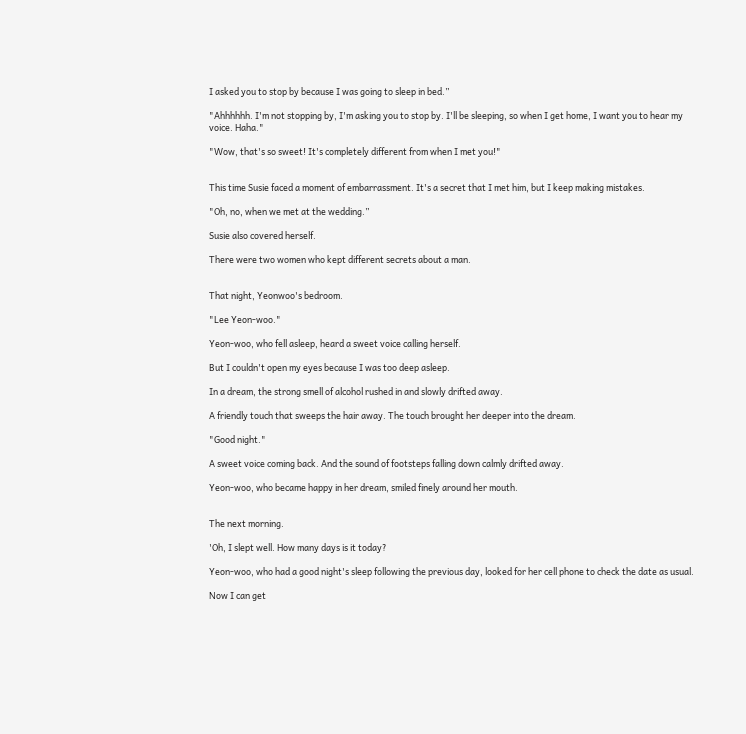I asked you to stop by because I was going to sleep in bed.”

"Ahhhhhh. I'm not stopping by, I'm asking you to stop by. I'll be sleeping, so when I get home, I want you to hear my voice. Haha."

"Wow, that's so sweet! It's completely different from when I met you!"


This time Susie faced a moment of embarrassment. It's a secret that I met him, but I keep making mistakes.

"Oh, no, when we met at the wedding.”

Susie also covered herself.

There were two women who kept different secrets about a man.


That night, Yeonwoo's bedroom.

"Lee Yeon-woo."

Yeon-woo, who fell asleep, heard a sweet voice calling herself.

But I couldn't open my eyes because I was too deep asleep.

In a dream, the strong smell of alcohol rushed in and slowly drifted away.

A friendly touch that sweeps the hair away. The touch brought her deeper into the dream.

"Good night."

A sweet voice coming back. And the sound of footsteps falling down calmly drifted away.

Yeon-woo, who became happy in her dream, smiled finely around her mouth.


The next morning.

'Oh, I slept well. How many days is it today?

Yeon-woo, who had a good night's sleep following the previous day, looked for her cell phone to check the date as usual.

Now I can get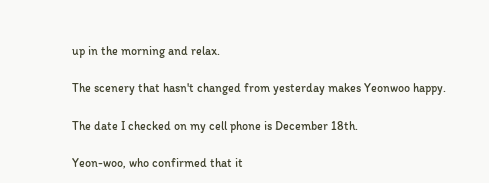up in the morning and relax.

The scenery that hasn't changed from yesterday makes Yeonwoo happy.

The date I checked on my cell phone is December 18th.

Yeon-woo, who confirmed that it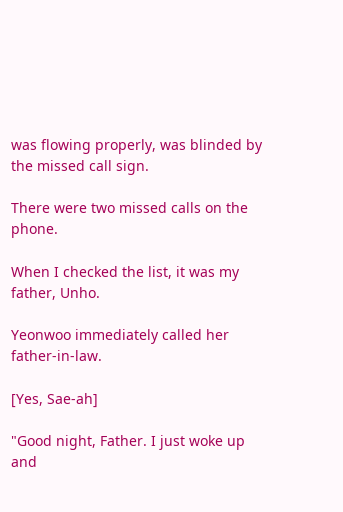was flowing properly, was blinded by the missed call sign.

There were two missed calls on the phone.

When I checked the list, it was my father, Unho.

Yeonwoo immediately called her father-in-law.

[Yes, Sae-ah]

"Good night, Father. I just woke up and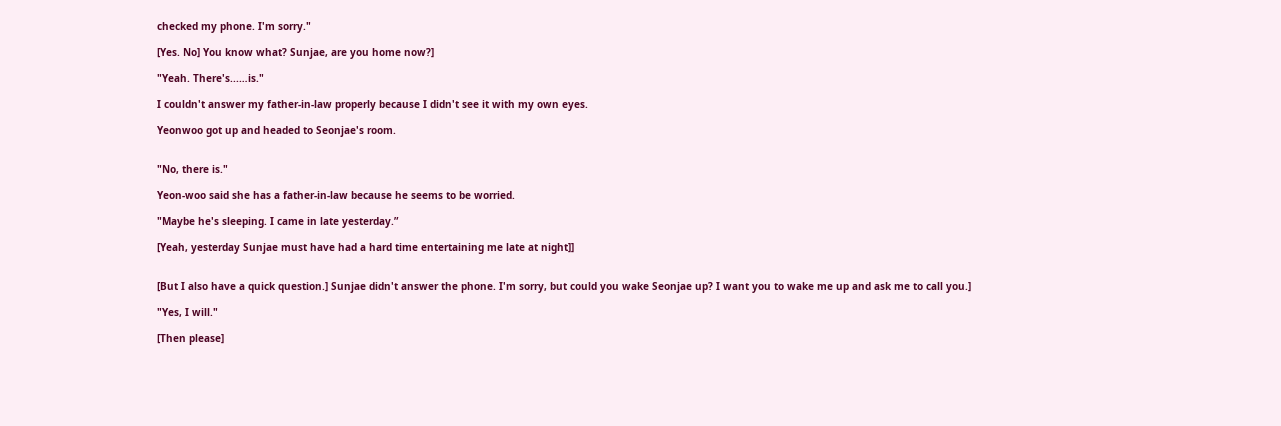checked my phone. I'm sorry."

[Yes. No] You know what? Sunjae, are you home now?]

"Yeah. There's...…is."

I couldn't answer my father-in-law properly because I didn't see it with my own eyes.

Yeonwoo got up and headed to Seonjae's room.


"No, there is."

Yeon-woo said she has a father-in-law because he seems to be worried.

"Maybe he's sleeping. I came in late yesterday.”

[Yeah, yesterday Sunjae must have had a hard time entertaining me late at night]]


[But I also have a quick question.] Sunjae didn't answer the phone. I'm sorry, but could you wake Seonjae up? I want you to wake me up and ask me to call you.]

"Yes, I will."

[Then please]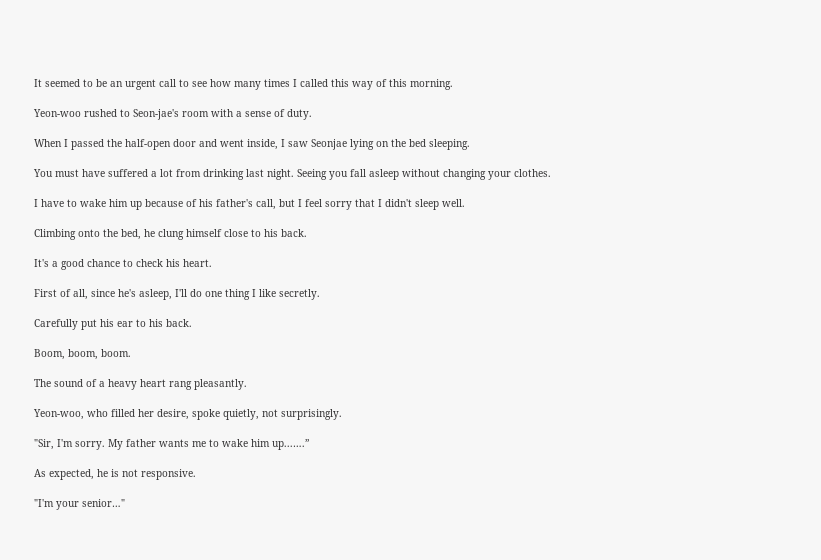It seemed to be an urgent call to see how many times I called this way of this morning.

Yeon-woo rushed to Seon-jae's room with a sense of duty.

When I passed the half-open door and went inside, I saw Seonjae lying on the bed sleeping.

You must have suffered a lot from drinking last night. Seeing you fall asleep without changing your clothes.

I have to wake him up because of his father's call, but I feel sorry that I didn't sleep well.

Climbing onto the bed, he clung himself close to his back.

It's a good chance to check his heart.

First of all, since he's asleep, I'll do one thing I like secretly.

Carefully put his ear to his back.

Boom, boom, boom.

The sound of a heavy heart rang pleasantly.

Yeon-woo, who filled her desire, spoke quietly, not surprisingly.

"Sir, I'm sorry. My father wants me to wake him up...….”

As expected, he is not responsive.

"I'm your senior…"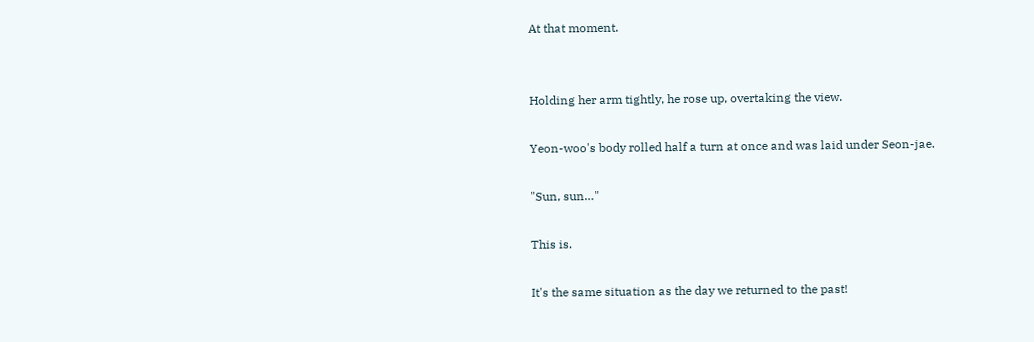At that moment.


Holding her arm tightly, he rose up, overtaking the view.

Yeon-woo's body rolled half a turn at once and was laid under Seon-jae.

"Sun, sun…"

This is.

It's the same situation as the day we returned to the past!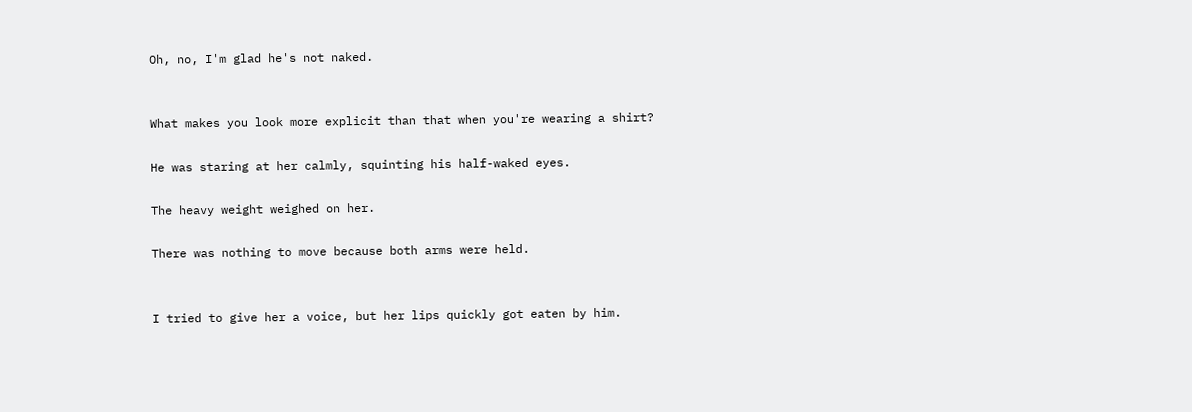Oh, no, I'm glad he's not naked.


What makes you look more explicit than that when you're wearing a shirt?

He was staring at her calmly, squinting his half-waked eyes.

The heavy weight weighed on her.

There was nothing to move because both arms were held.


I tried to give her a voice, but her lips quickly got eaten by him.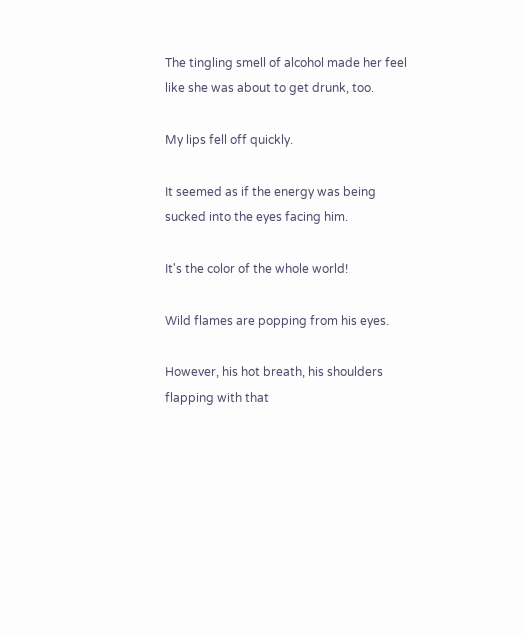The tingling smell of alcohol made her feel like she was about to get drunk, too.

My lips fell off quickly.

It seemed as if the energy was being sucked into the eyes facing him.

It's the color of the whole world!

Wild flames are popping from his eyes.

However, his hot breath, his shoulders flapping with that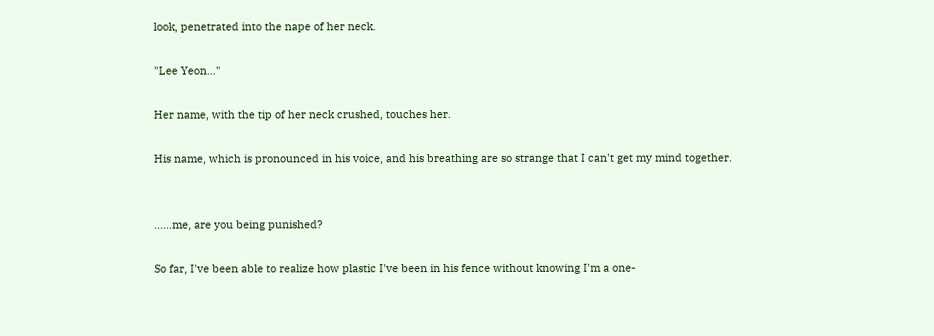look, penetrated into the nape of her neck.

"Lee Yeon…"

Her name, with the tip of her neck crushed, touches her.

His name, which is pronounced in his voice, and his breathing are so strange that I can't get my mind together.


……me, are you being punished?

So far, I've been able to realize how plastic I've been in his fence without knowing I'm a one-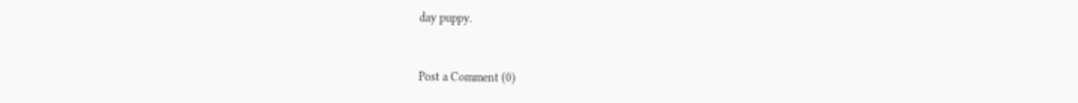day puppy.


Post a Comment (0)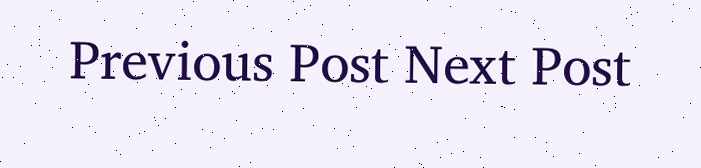Previous Post Next Post